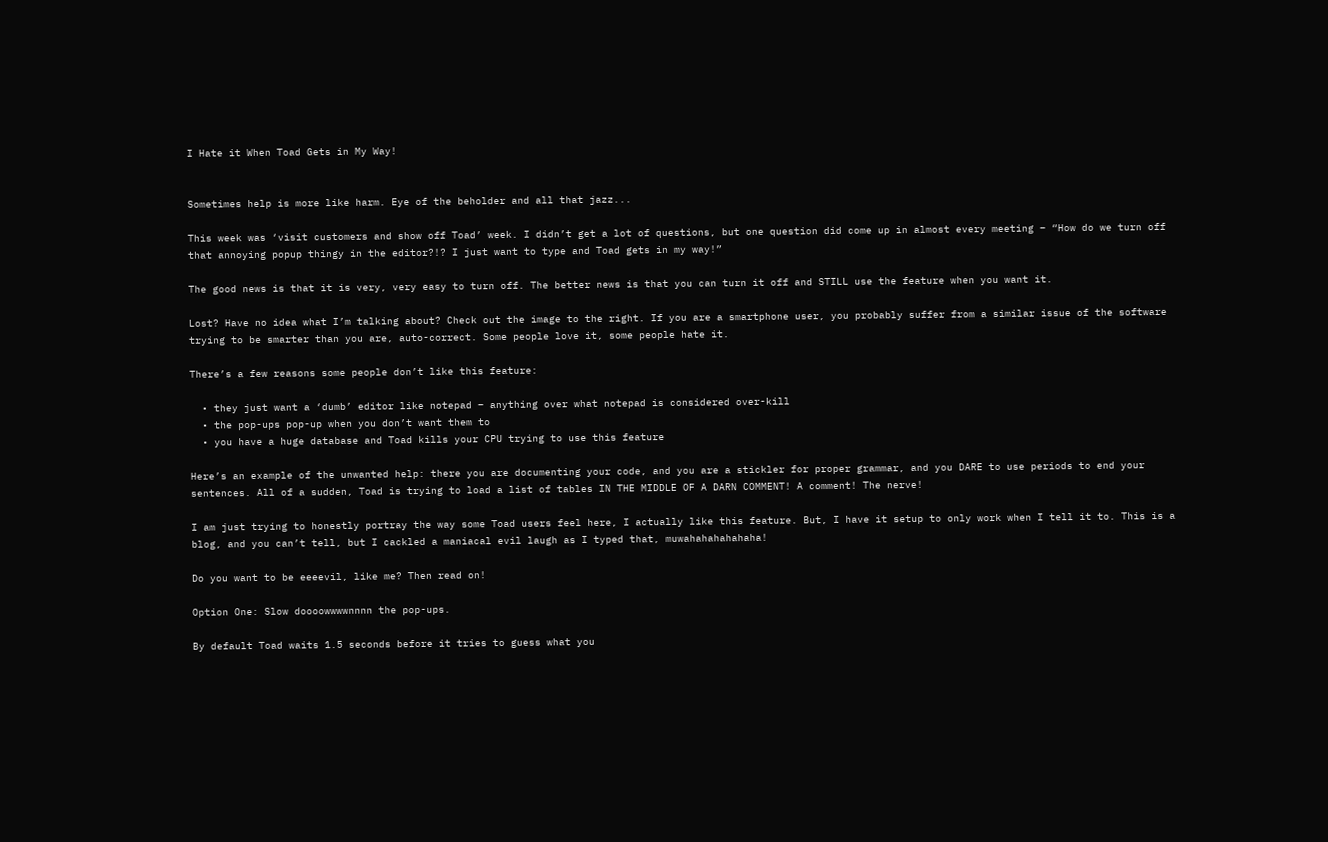I Hate it When Toad Gets in My Way!


Sometimes help is more like harm. Eye of the beholder and all that jazz...

This week was ‘visit customers and show off Toad’ week. I didn’t get a lot of questions, but one question did come up in almost every meeting – “How do we turn off that annoying popup thingy in the editor?!? I just want to type and Toad gets in my way!”

The good news is that it is very, very easy to turn off. The better news is that you can turn it off and STILL use the feature when you want it.

Lost? Have no idea what I’m talking about? Check out the image to the right. If you are a smartphone user, you probably suffer from a similar issue of the software trying to be smarter than you are, auto-correct. Some people love it, some people hate it.

There’s a few reasons some people don’t like this feature:

  • they just want a ‘dumb’ editor like notepad – anything over what notepad is considered over-kill
  • the pop-ups pop-up when you don’t want them to
  • you have a huge database and Toad kills your CPU trying to use this feature

Here’s an example of the unwanted help: there you are documenting your code, and you are a stickler for proper grammar, and you DARE to use periods to end your sentences. All of a sudden, Toad is trying to load a list of tables IN THE MIDDLE OF A DARN COMMENT! A comment! The nerve!

I am just trying to honestly portray the way some Toad users feel here, I actually like this feature. But, I have it setup to only work when I tell it to. This is a blog, and you can’t tell, but I cackled a maniacal evil laugh as I typed that, muwahahahahahaha!

Do you want to be eeeevil, like me? Then read on!

Option One: Slow doooowwwwnnnn the pop-ups.

By default Toad waits 1.5 seconds before it tries to guess what you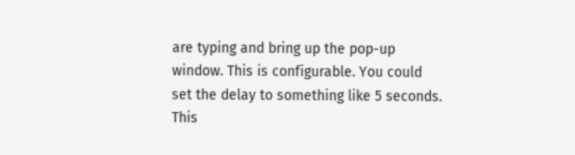are typing and bring up the pop-up window. This is configurable. You could set the delay to something like 5 seconds. This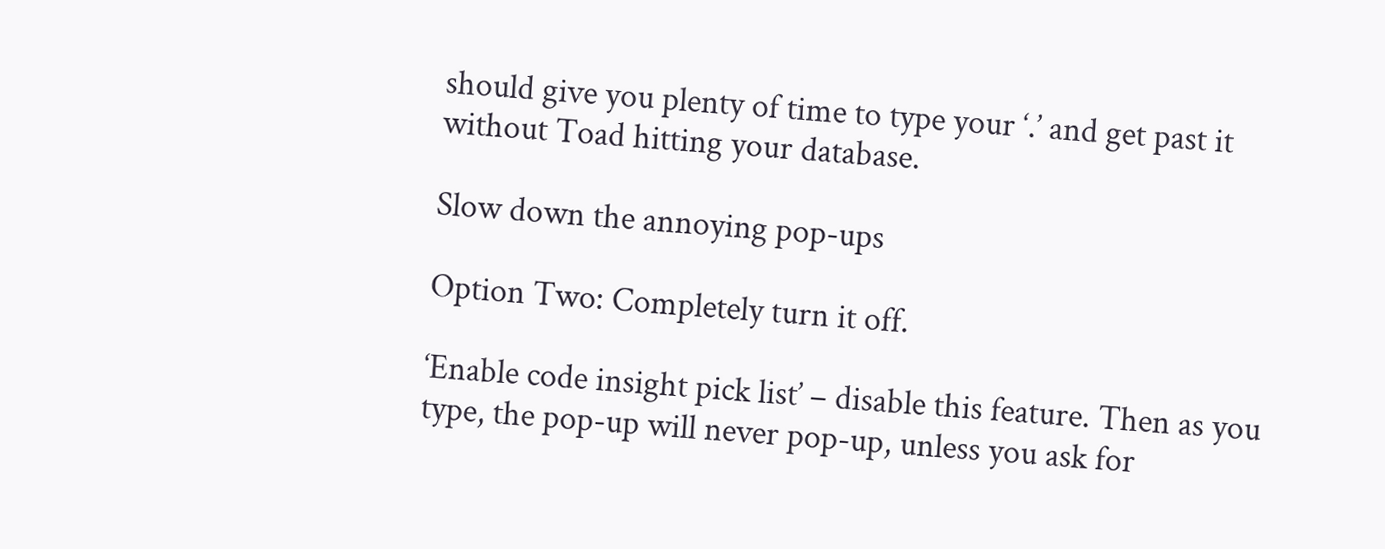should give you plenty of time to type your ‘.’ and get past it without Toad hitting your database.

Slow down the annoying pop-ups

Option Two: Completely turn it off.

‘Enable code insight pick list’ – disable this feature. Then as you type, the pop-up will never pop-up, unless you ask for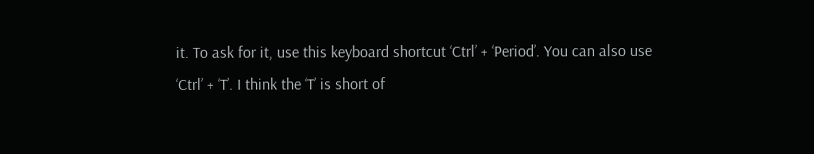it. To ask for it, use this keyboard shortcut ‘Ctrl’ + ‘Period’. You can also use ‘Ctrl’ + ‘T’. I think the ‘T’ is short of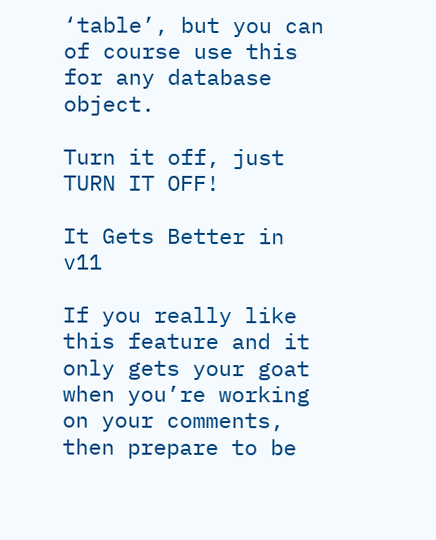‘table’, but you can of course use this for any database object.

Turn it off, just TURN IT OFF!

It Gets Better in v11

If you really like this feature and it only gets your goat when you’re working on your comments, then prepare to be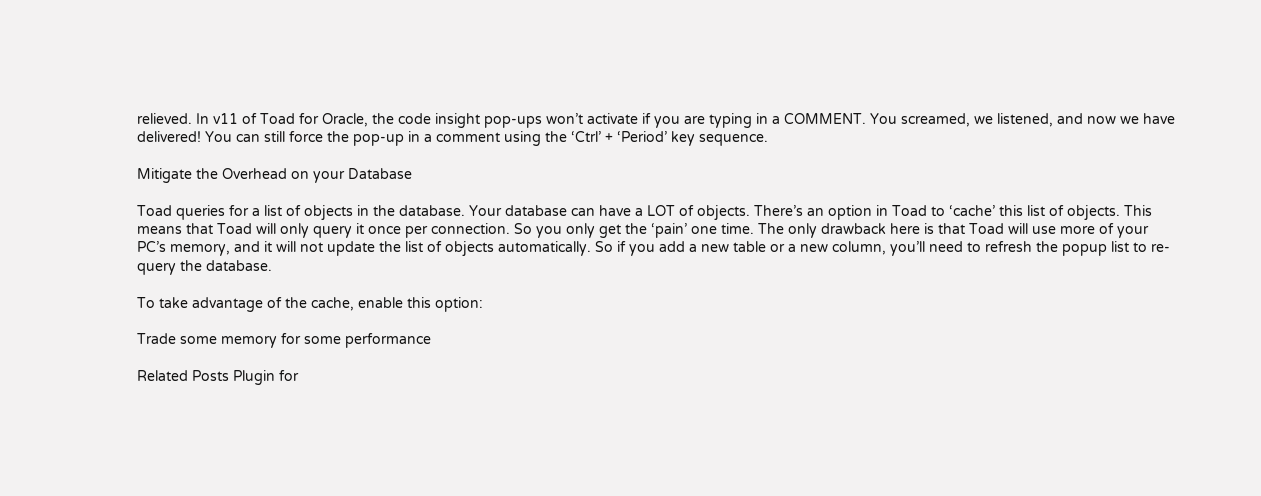relieved. In v11 of Toad for Oracle, the code insight pop-ups won’t activate if you are typing in a COMMENT. You screamed, we listened, and now we have delivered! You can still force the pop-up in a comment using the ‘Ctrl’ + ‘Period’ key sequence.

Mitigate the Overhead on your Database

Toad queries for a list of objects in the database. Your database can have a LOT of objects. There’s an option in Toad to ‘cache’ this list of objects. This means that Toad will only query it once per connection. So you only get the ‘pain’ one time. The only drawback here is that Toad will use more of your PC’s memory, and it will not update the list of objects automatically. So if you add a new table or a new column, you’ll need to refresh the popup list to re-query the database.

To take advantage of the cache, enable this option:

Trade some memory for some performance

Related Posts Plugin for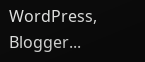WordPress, Blogger...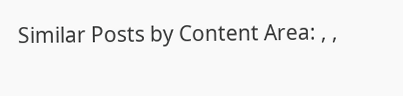Similar Posts by Content Area: , ,